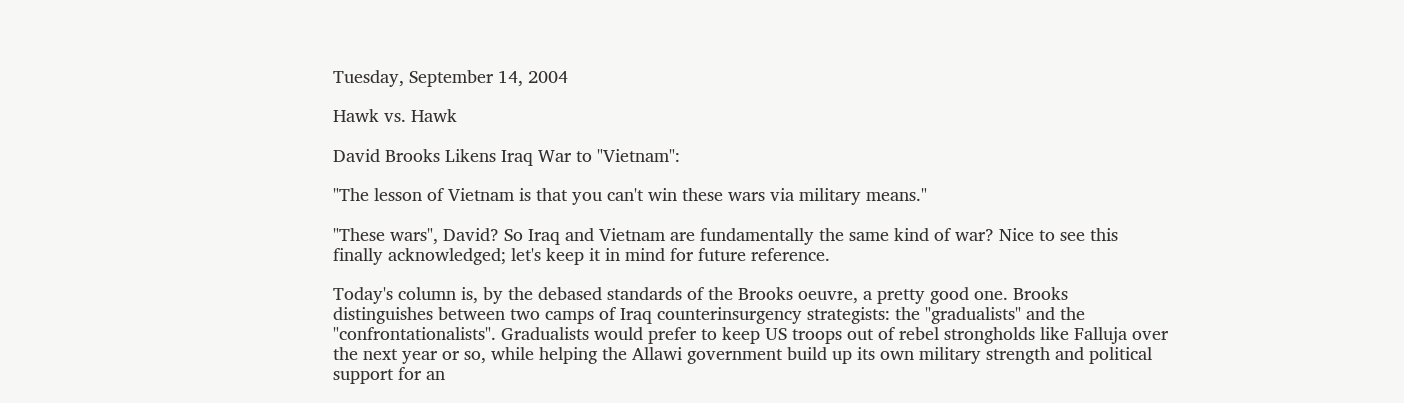Tuesday, September 14, 2004

Hawk vs. Hawk

David Brooks Likens Iraq War to "Vietnam":

"The lesson of Vietnam is that you can't win these wars via military means."

"These wars", David? So Iraq and Vietnam are fundamentally the same kind of war? Nice to see this finally acknowledged; let's keep it in mind for future reference.

Today's column is, by the debased standards of the Brooks oeuvre, a pretty good one. Brooks distinguishes between two camps of Iraq counterinsurgency strategists: the "gradualists" and the "confrontationalists". Gradualists would prefer to keep US troops out of rebel strongholds like Falluja over the next year or so, while helping the Allawi government build up its own military strength and political support for an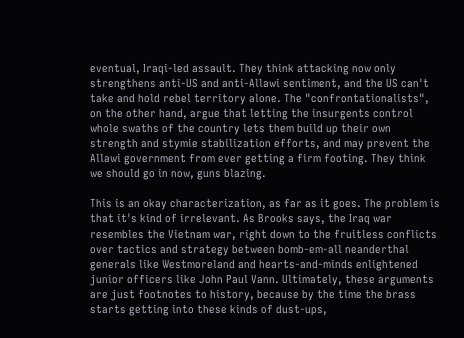eventual, Iraqi-led assault. They think attacking now only strengthens anti-US and anti-Allawi sentiment, and the US can't take and hold rebel territory alone. The "confrontationalists", on the other hand, argue that letting the insurgents control whole swaths of the country lets them build up their own strength and stymie stabilization efforts, and may prevent the Allawi government from ever getting a firm footing. They think we should go in now, guns blazing.

This is an okay characterization, as far as it goes. The problem is that it's kind of irrelevant. As Brooks says, the Iraq war resembles the Vietnam war, right down to the fruitless conflicts over tactics and strategy between bomb-em-all neanderthal generals like Westmoreland and hearts-and-minds enlightened junior officers like John Paul Vann. Ultimately, these arguments are just footnotes to history, because by the time the brass starts getting into these kinds of dust-ups,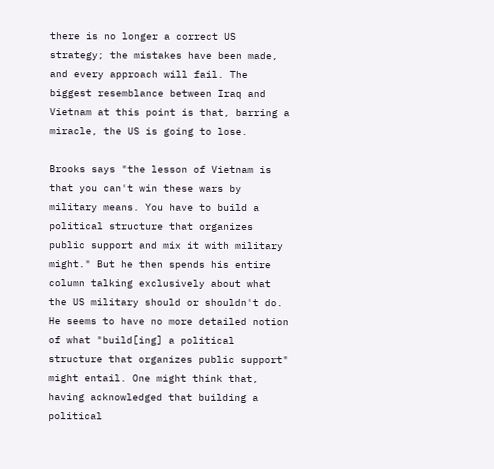there is no longer a correct US strategy; the mistakes have been made, and every approach will fail. The biggest resemblance between Iraq and Vietnam at this point is that, barring a miracle, the US is going to lose.

Brooks says "the lesson of Vietnam is that you can't win these wars by military means. You have to build a political structure that organizes public support and mix it with military might." But he then spends his entire column talking exclusively about what the US military should or shouldn't do. He seems to have no more detailed notion of what "build[ing] a political structure that organizes public support" might entail. One might think that, having acknowledged that building a political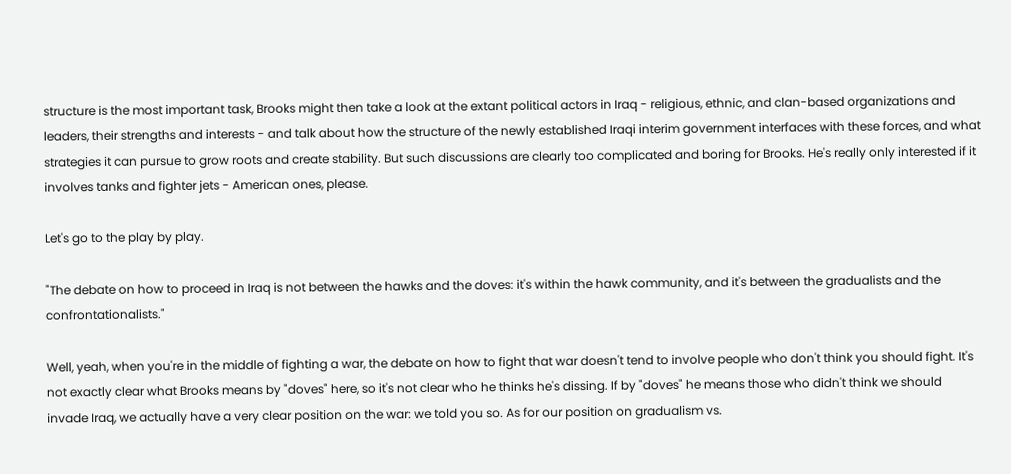structure is the most important task, Brooks might then take a look at the extant political actors in Iraq - religious, ethnic, and clan-based organizations and leaders, their strengths and interests - and talk about how the structure of the newly established Iraqi interim government interfaces with these forces, and what strategies it can pursue to grow roots and create stability. But such discussions are clearly too complicated and boring for Brooks. He's really only interested if it involves tanks and fighter jets - American ones, please.

Let's go to the play by play.

"The debate on how to proceed in Iraq is not between the hawks and the doves: it's within the hawk community, and it's between the gradualists and the confrontationalists."

Well, yeah, when you're in the middle of fighting a war, the debate on how to fight that war doesn't tend to involve people who don't think you should fight. It's not exactly clear what Brooks means by "doves" here, so it's not clear who he thinks he's dissing. If by "doves" he means those who didn't think we should invade Iraq, we actually have a very clear position on the war: we told you so. As for our position on gradualism vs.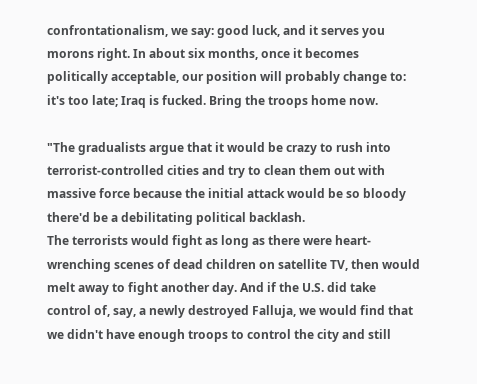confrontationalism, we say: good luck, and it serves you morons right. In about six months, once it becomes politically acceptable, our position will probably change to: it's too late; Iraq is fucked. Bring the troops home now.

"The gradualists argue that it would be crazy to rush into terrorist-controlled cities and try to clean them out with massive force because the initial attack would be so bloody there'd be a debilitating political backlash.
The terrorists would fight as long as there were heart-wrenching scenes of dead children on satellite TV, then would melt away to fight another day. And if the U.S. did take control of, say, a newly destroyed Falluja, we would find that we didn't have enough troops to control the city and still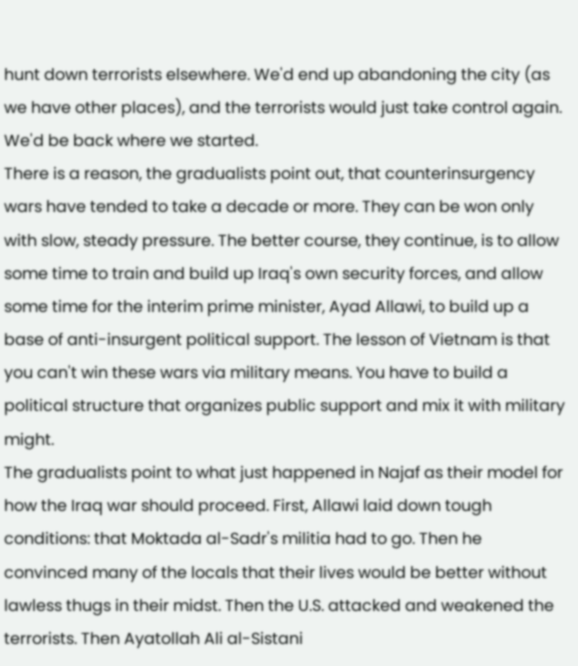hunt down terrorists elsewhere. We'd end up abandoning the city (as we have other places), and the terrorists would just take control again. We'd be back where we started.
There is a reason, the gradualists point out, that counterinsurgency wars have tended to take a decade or more. They can be won only with slow, steady pressure. The better course, they continue, is to allow some time to train and build up Iraq's own security forces, and allow some time for the interim prime minister, Ayad Allawi, to build up a base of anti-insurgent political support. The lesson of Vietnam is that you can't win these wars via military means. You have to build a political structure that organizes public support and mix it with military might.
The gradualists point to what just happened in Najaf as their model for how the Iraq war should proceed. First, Allawi laid down tough conditions: that Moktada al-Sadr's militia had to go. Then he convinced many of the locals that their lives would be better without lawless thugs in their midst. Then the U.S. attacked and weakened the terrorists. Then Ayatollah Ali al-Sistani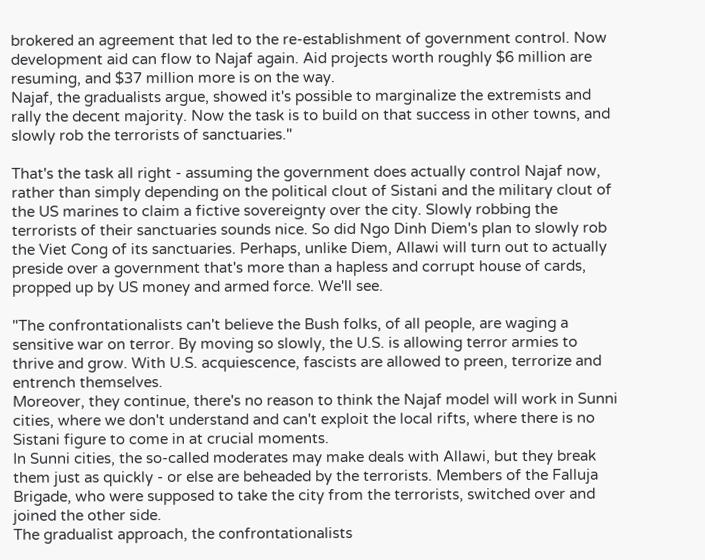brokered an agreement that led to the re-establishment of government control. Now development aid can flow to Najaf again. Aid projects worth roughly $6 million are resuming, and $37 million more is on the way.
Najaf, the gradualists argue, showed it's possible to marginalize the extremists and rally the decent majority. Now the task is to build on that success in other towns, and slowly rob the terrorists of sanctuaries."

That's the task all right - assuming the government does actually control Najaf now, rather than simply depending on the political clout of Sistani and the military clout of the US marines to claim a fictive sovereignty over the city. Slowly robbing the terrorists of their sanctuaries sounds nice. So did Ngo Dinh Diem's plan to slowly rob the Viet Cong of its sanctuaries. Perhaps, unlike Diem, Allawi will turn out to actually preside over a government that's more than a hapless and corrupt house of cards, propped up by US money and armed force. We'll see.

"The confrontationalists can't believe the Bush folks, of all people, are waging a sensitive war on terror. By moving so slowly, the U.S. is allowing terror armies to thrive and grow. With U.S. acquiescence, fascists are allowed to preen, terrorize and entrench themselves.
Moreover, they continue, there's no reason to think the Najaf model will work in Sunni cities, where we don't understand and can't exploit the local rifts, where there is no Sistani figure to come in at crucial moments.
In Sunni cities, the so-called moderates may make deals with Allawi, but they break them just as quickly - or else are beheaded by the terrorists. Members of the Falluja Brigade, who were supposed to take the city from the terrorists, switched over and joined the other side.
The gradualist approach, the confrontationalists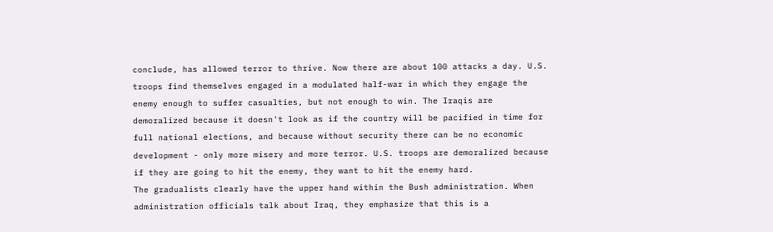conclude, has allowed terror to thrive. Now there are about 100 attacks a day. U.S. troops find themselves engaged in a modulated half-war in which they engage the enemy enough to suffer casualties, but not enough to win. The Iraqis are demoralized because it doesn't look as if the country will be pacified in time for full national elections, and because without security there can be no economic development - only more misery and more terror. U.S. troops are demoralized because if they are going to hit the enemy, they want to hit the enemy hard.
The gradualists clearly have the upper hand within the Bush administration. When administration officials talk about Iraq, they emphasize that this is a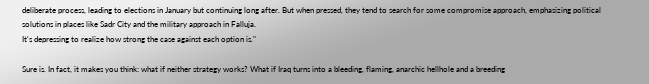deliberate process, leading to elections in January but continuing long after. But when pressed, they tend to search for some compromise approach, emphasizing political solutions in places like Sadr City and the military approach in Falluja.
It's depressing to realize how strong the case against each option is."

Sure is. In fact, it makes you think: what if neither strategy works? What if Iraq turns into a bleeding, flaming, anarchic hellhole and a breeding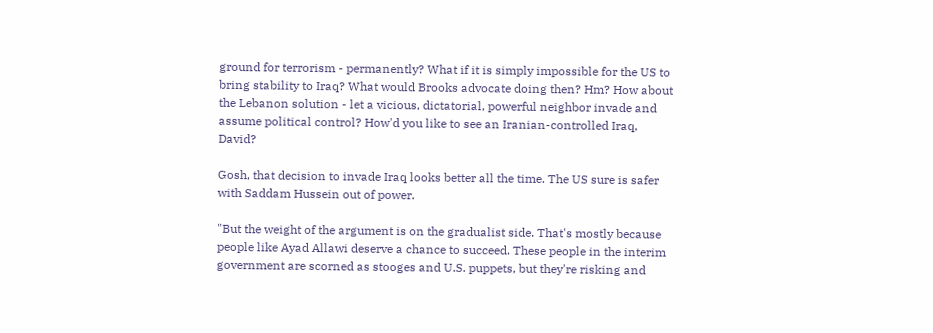ground for terrorism - permanently? What if it is simply impossible for the US to bring stability to Iraq? What would Brooks advocate doing then? Hm? How about the Lebanon solution - let a vicious, dictatorial, powerful neighbor invade and assume political control? How'd you like to see an Iranian-controlled Iraq, David?

Gosh, that decision to invade Iraq looks better all the time. The US sure is safer with Saddam Hussein out of power.

"But the weight of the argument is on the gradualist side. That's mostly because people like Ayad Allawi deserve a chance to succeed. These people in the interim government are scorned as stooges and U.S. puppets, but they're risking and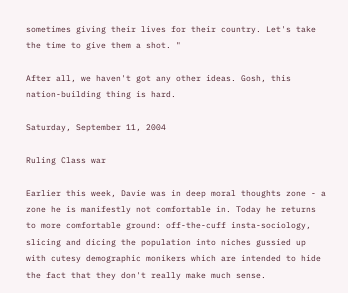sometimes giving their lives for their country. Let's take the time to give them a shot. "

After all, we haven't got any other ideas. Gosh, this nation-building thing is hard.

Saturday, September 11, 2004

Ruling Class war

Earlier this week, Davie was in deep moral thoughts zone - a zone he is manifestly not comfortable in. Today he returns to more comfortable ground: off-the-cuff insta-sociology, slicing and dicing the population into niches gussied up with cutesy demographic monikers which are intended to hide the fact that they don't really make much sense.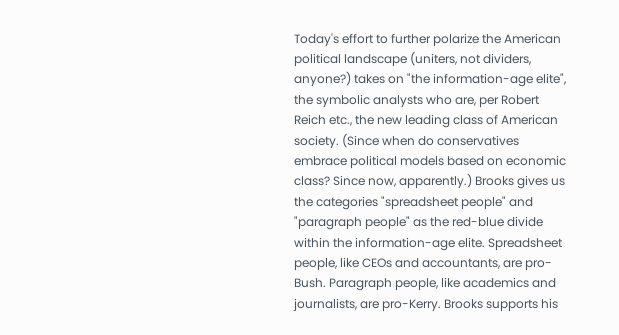Today's effort to further polarize the American political landscape (uniters, not dividers, anyone?) takes on "the information-age elite", the symbolic analysts who are, per Robert Reich etc., the new leading class of American society. (Since when do conservatives embrace political models based on economic class? Since now, apparently.) Brooks gives us the categories "spreadsheet people" and "paragraph people" as the red-blue divide within the information-age elite. Spreadsheet people, like CEOs and accountants, are pro-Bush. Paragraph people, like academics and journalists, are pro-Kerry. Brooks supports his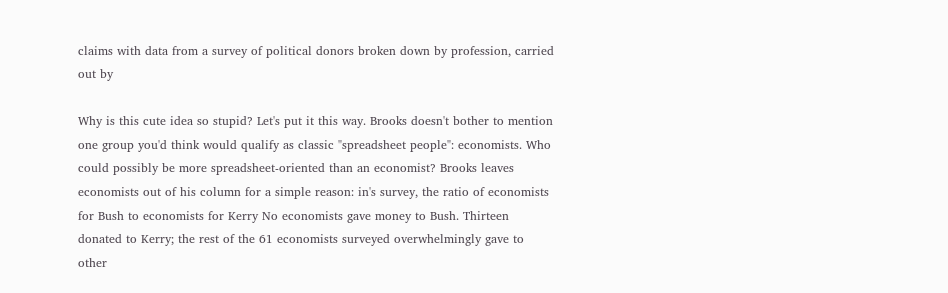claims with data from a survey of political donors broken down by profession, carried out by

Why is this cute idea so stupid? Let's put it this way. Brooks doesn't bother to mention one group you'd think would qualify as classic "spreadsheet people": economists. Who could possibly be more spreadsheet-oriented than an economist? Brooks leaves economists out of his column for a simple reason: in's survey, the ratio of economists for Bush to economists for Kerry No economists gave money to Bush. Thirteen donated to Kerry; the rest of the 61 economists surveyed overwhelmingly gave to other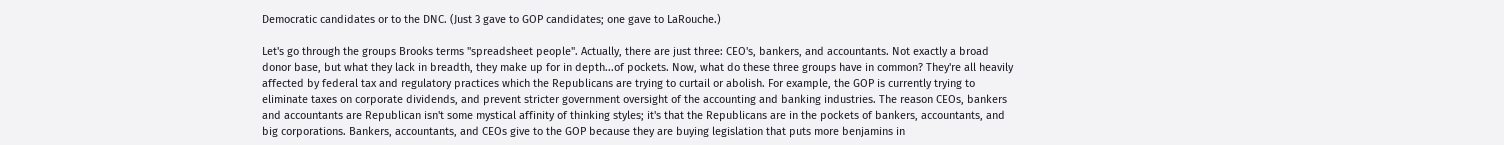Democratic candidates or to the DNC. (Just 3 gave to GOP candidates; one gave to LaRouche.)

Let's go through the groups Brooks terms "spreadsheet people". Actually, there are just three: CEO's, bankers, and accountants. Not exactly a broad donor base, but what they lack in breadth, they make up for in depth...of pockets. Now, what do these three groups have in common? They're all heavily affected by federal tax and regulatory practices which the Republicans are trying to curtail or abolish. For example, the GOP is currently trying to eliminate taxes on corporate dividends, and prevent stricter government oversight of the accounting and banking industries. The reason CEOs, bankers and accountants are Republican isn't some mystical affinity of thinking styles; it's that the Republicans are in the pockets of bankers, accountants, and big corporations. Bankers, accountants, and CEOs give to the GOP because they are buying legislation that puts more benjamins in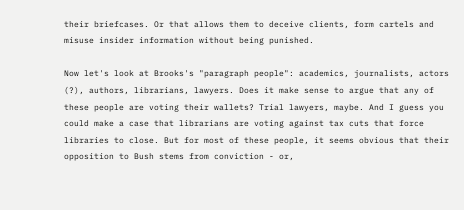their briefcases. Or that allows them to deceive clients, form cartels and misuse insider information without being punished.

Now let's look at Brooks's "paragraph people": academics, journalists, actors (?), authors, librarians, lawyers. Does it make sense to argue that any of these people are voting their wallets? Trial lawyers, maybe. And I guess you could make a case that librarians are voting against tax cuts that force libraries to close. But for most of these people, it seems obvious that their opposition to Bush stems from conviction - or,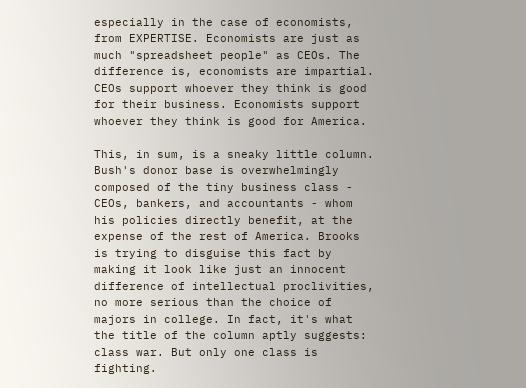especially in the case of economists, from EXPERTISE. Economists are just as much "spreadsheet people" as CEOs. The difference is, economists are impartial. CEOs support whoever they think is good for their business. Economists support whoever they think is good for America.

This, in sum, is a sneaky little column. Bush's donor base is overwhelmingly composed of the tiny business class - CEOs, bankers, and accountants - whom his policies directly benefit, at the expense of the rest of America. Brooks is trying to disguise this fact by making it look like just an innocent difference of intellectual proclivities, no more serious than the choice of majors in college. In fact, it's what the title of the column aptly suggests: class war. But only one class is fighting.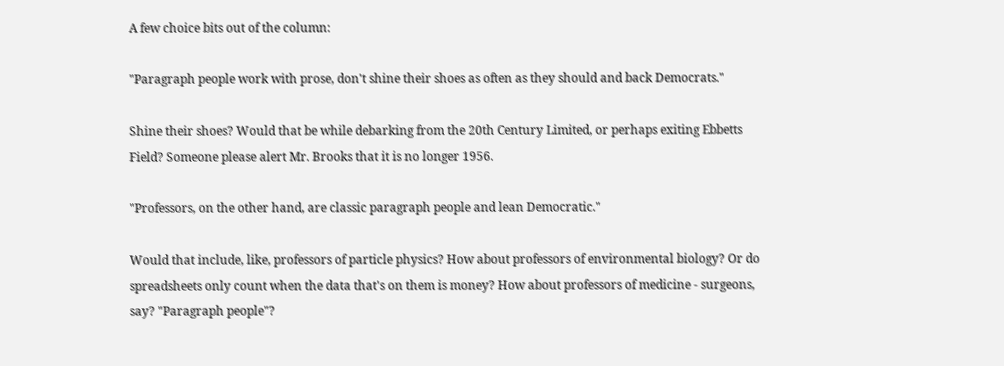A few choice bits out of the column:

"Paragraph people work with prose, don't shine their shoes as often as they should and back Democrats."

Shine their shoes? Would that be while debarking from the 20th Century Limited, or perhaps exiting Ebbetts Field? Someone please alert Mr. Brooks that it is no longer 1956.

"Professors, on the other hand, are classic paragraph people and lean Democratic."

Would that include, like, professors of particle physics? How about professors of environmental biology? Or do spreadsheets only count when the data that's on them is money? How about professors of medicine - surgeons, say? "Paragraph people"?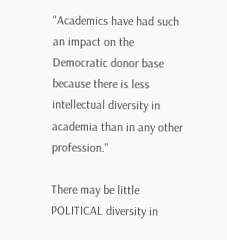"Academics have had such an impact on the Democratic donor base because there is less intellectual diversity in academia than in any other profession."

There may be little POLITICAL diversity in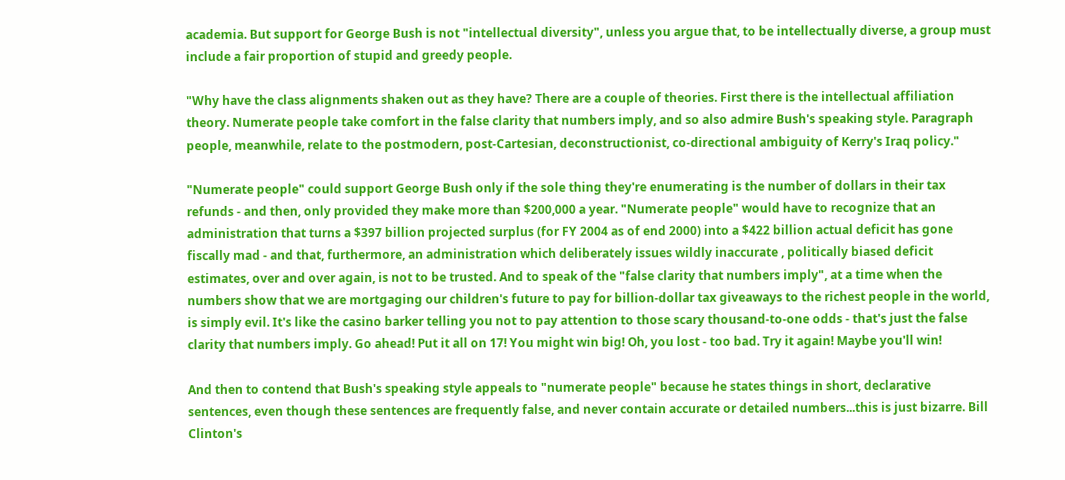academia. But support for George Bush is not "intellectual diversity", unless you argue that, to be intellectually diverse, a group must include a fair proportion of stupid and greedy people.

"Why have the class alignments shaken out as they have? There are a couple of theories. First there is the intellectual affiliation theory. Numerate people take comfort in the false clarity that numbers imply, and so also admire Bush's speaking style. Paragraph people, meanwhile, relate to the postmodern, post-Cartesian, deconstructionist, co-directional ambiguity of Kerry's Iraq policy."

"Numerate people" could support George Bush only if the sole thing they're enumerating is the number of dollars in their tax refunds - and then, only provided they make more than $200,000 a year. "Numerate people" would have to recognize that an administration that turns a $397 billion projected surplus (for FY 2004 as of end 2000) into a $422 billion actual deficit has gone fiscally mad - and that, furthermore, an administration which deliberately issues wildly inaccurate , politically biased deficit estimates, over and over again, is not to be trusted. And to speak of the "false clarity that numbers imply", at a time when the numbers show that we are mortgaging our children's future to pay for billion-dollar tax giveaways to the richest people in the world, is simply evil. It's like the casino barker telling you not to pay attention to those scary thousand-to-one odds - that's just the false clarity that numbers imply. Go ahead! Put it all on 17! You might win big! Oh, you lost - too bad. Try it again! Maybe you'll win!

And then to contend that Bush's speaking style appeals to "numerate people" because he states things in short, declarative sentences, even though these sentences are frequently false, and never contain accurate or detailed numbers...this is just bizarre. Bill Clinton's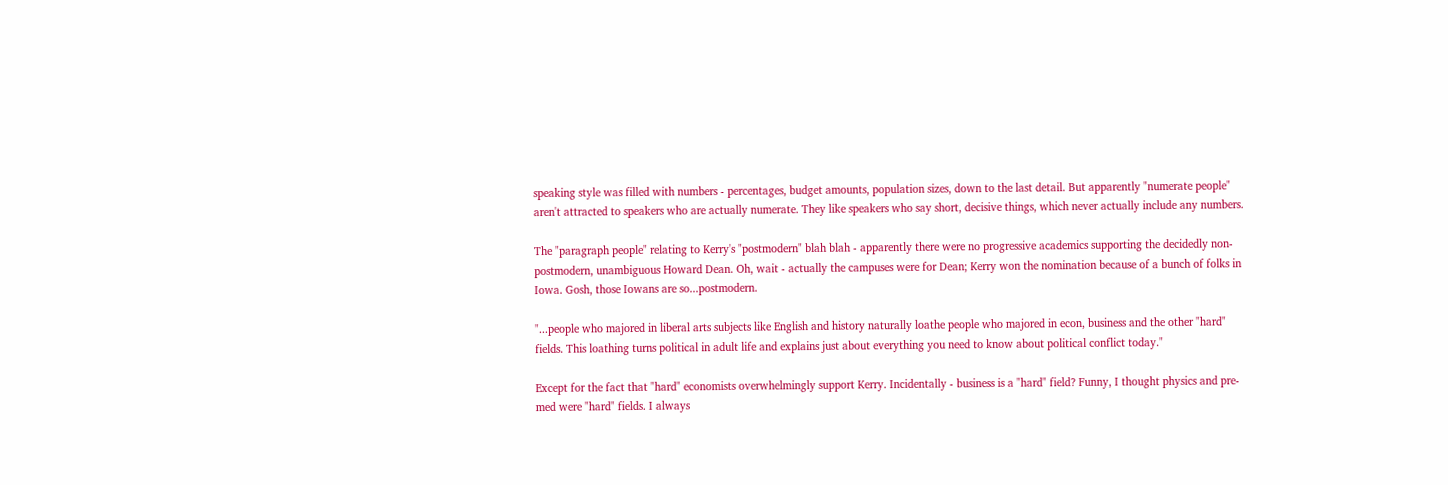speaking style was filled with numbers - percentages, budget amounts, population sizes, down to the last detail. But apparently "numerate people" aren't attracted to speakers who are actually numerate. They like speakers who say short, decisive things, which never actually include any numbers.

The "paragraph people" relating to Kerry's "postmodern" blah blah - apparently there were no progressive academics supporting the decidedly non-postmodern, unambiguous Howard Dean. Oh, wait - actually the campuses were for Dean; Kerry won the nomination because of a bunch of folks in Iowa. Gosh, those Iowans are so...postmodern.

"...people who majored in liberal arts subjects like English and history naturally loathe people who majored in econ, business and the other "hard" fields. This loathing turns political in adult life and explains just about everything you need to know about political conflict today."

Except for the fact that "hard" economists overwhelmingly support Kerry. Incidentally - business is a "hard" field? Funny, I thought physics and pre-med were "hard" fields. I always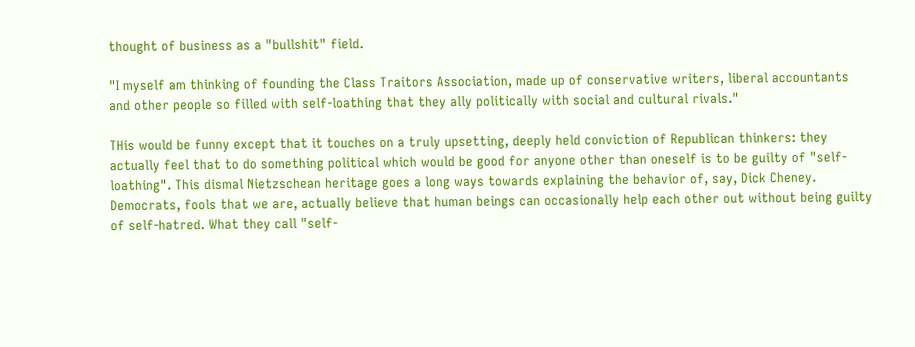thought of business as a "bullshit" field.

"I myself am thinking of founding the Class Traitors Association, made up of conservative writers, liberal accountants and other people so filled with self-loathing that they ally politically with social and cultural rivals."

THis would be funny except that it touches on a truly upsetting, deeply held conviction of Republican thinkers: they actually feel that to do something political which would be good for anyone other than oneself is to be guilty of "self-loathing". This dismal Nietzschean heritage goes a long ways towards explaining the behavior of, say, Dick Cheney. Democrats, fools that we are, actually believe that human beings can occasionally help each other out without being guilty of self-hatred. What they call "self-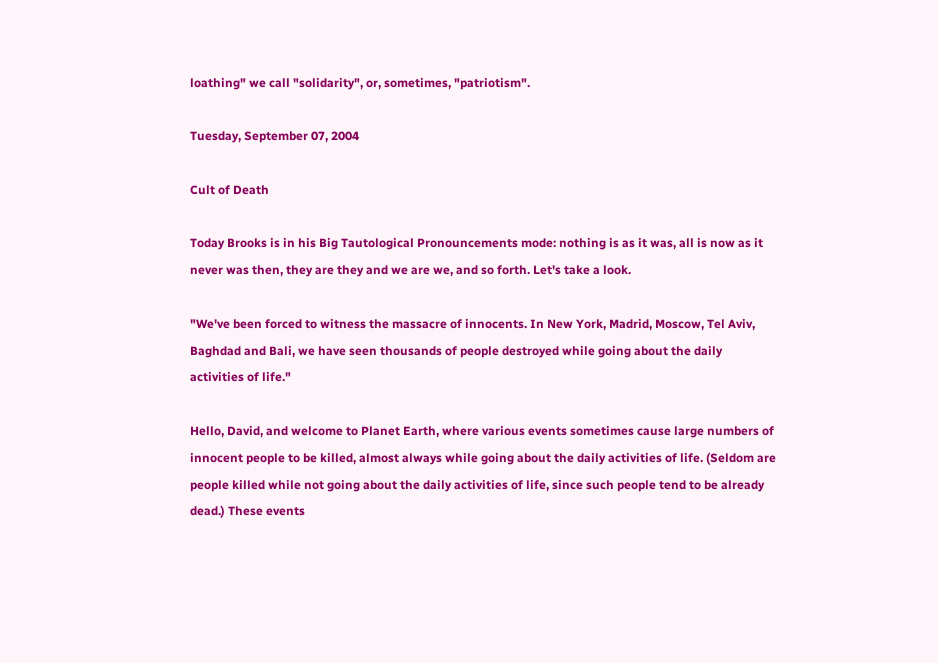loathing" we call "solidarity", or, sometimes, "patriotism".

Tuesday, September 07, 2004

Cult of Death

Today Brooks is in his Big Tautological Pronouncements mode: nothing is as it was, all is now as it never was then, they are they and we are we, and so forth. Let's take a look.

"We've been forced to witness the massacre of innocents. In New York, Madrid, Moscow, Tel Aviv, Baghdad and Bali, we have seen thousands of people destroyed while going about the daily activities of life."

Hello, David, and welcome to Planet Earth, where various events sometimes cause large numbers of innocent people to be killed, almost always while going about the daily activities of life. (Seldom are people killed while not going about the daily activities of life, since such people tend to be already dead.) These events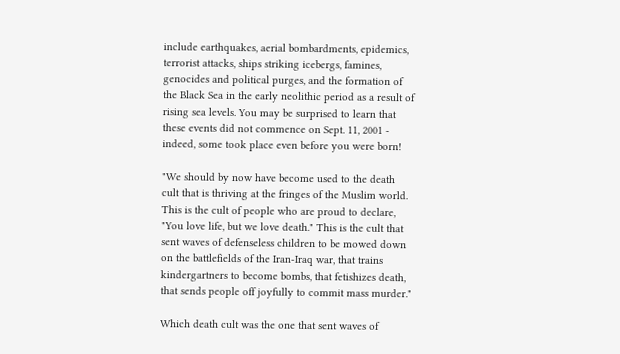include earthquakes, aerial bombardments, epidemics, terrorist attacks, ships striking icebergs, famines, genocides and political purges, and the formation of the Black Sea in the early neolithic period as a result of rising sea levels. You may be surprised to learn that these events did not commence on Sept. 11, 2001 - indeed, some took place even before you were born!

"We should by now have become used to the death cult that is thriving at the fringes of the Muslim world. This is the cult of people who are proud to declare, "You love life, but we love death." This is the cult that sent waves of defenseless children to be mowed down on the battlefields of the Iran-Iraq war, that trains kindergartners to become bombs, that fetishizes death, that sends people off joyfully to commit mass murder."

Which death cult was the one that sent waves of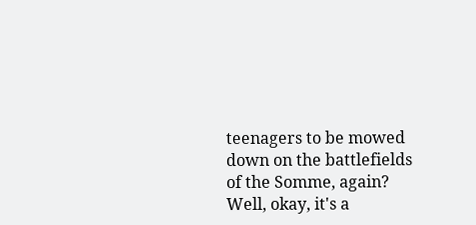teenagers to be mowed down on the battlefields of the Somme, again? Well, okay, it's a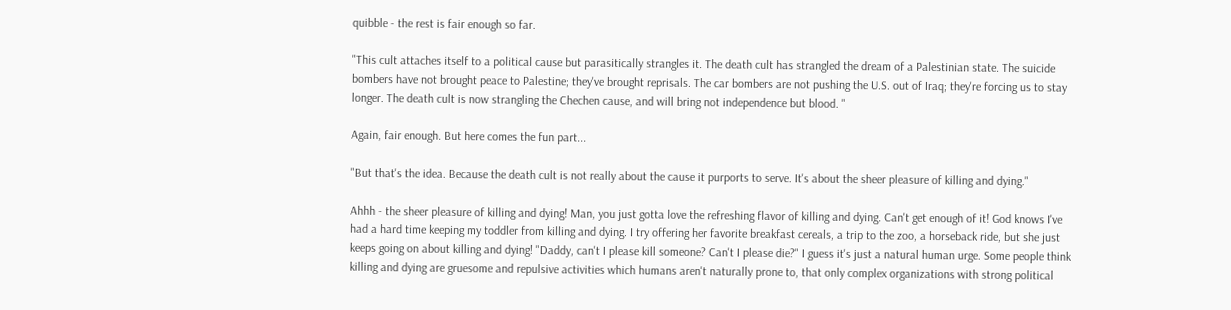quibble - the rest is fair enough so far.

"This cult attaches itself to a political cause but parasitically strangles it. The death cult has strangled the dream of a Palestinian state. The suicide bombers have not brought peace to Palestine; they've brought reprisals. The car bombers are not pushing the U.S. out of Iraq; they're forcing us to stay longer. The death cult is now strangling the Chechen cause, and will bring not independence but blood. "

Again, fair enough. But here comes the fun part...

"But that's the idea. Because the death cult is not really about the cause it purports to serve. It's about the sheer pleasure of killing and dying."

Ahhh - the sheer pleasure of killing and dying! Man, you just gotta love the refreshing flavor of killing and dying. Can't get enough of it! God knows I've had a hard time keeping my toddler from killing and dying. I try offering her favorite breakfast cereals, a trip to the zoo, a horseback ride, but she just keeps going on about killing and dying! "Daddy, can't I please kill someone? Can't I please die?" I guess it's just a natural human urge. Some people think killing and dying are gruesome and repulsive activities which humans aren't naturally prone to, that only complex organizations with strong political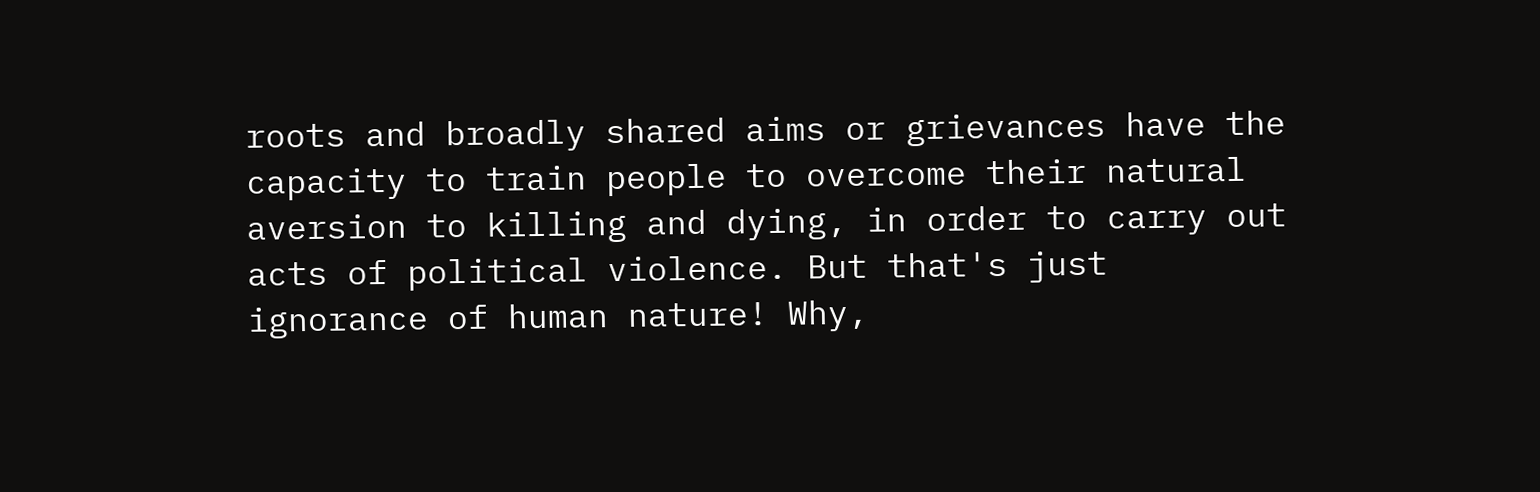roots and broadly shared aims or grievances have the capacity to train people to overcome their natural aversion to killing and dying, in order to carry out acts of political violence. But that's just ignorance of human nature! Why,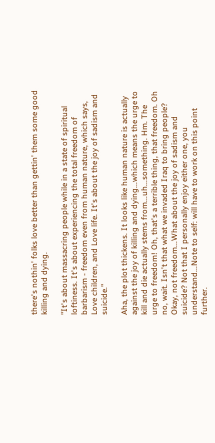there's nothin' folks love better than gettin' them some good killing and dying.

"It's about massacring people while in a state of spiritual loftiness. It's about experiencing the total freedom of barbarism - freedom even from human nature, which says, Love children, and Love life. It's about the joy of sadism and suicide."

Aha, the plot thickens. It looks like human nature is actually against the joy of killing and dying...which means the urge to kill and die actually stems from...uh...something. Hm. The urge to freedom! Oh, that's a terrible thing, that freedom. Oh no, wait. Isn't that what we invaded Iraq to bring people? Okay, not freedom...What about the joy of sadism and suicide? Not that I personally enjoy either one, you understand...Note to self: will have to work on this point further.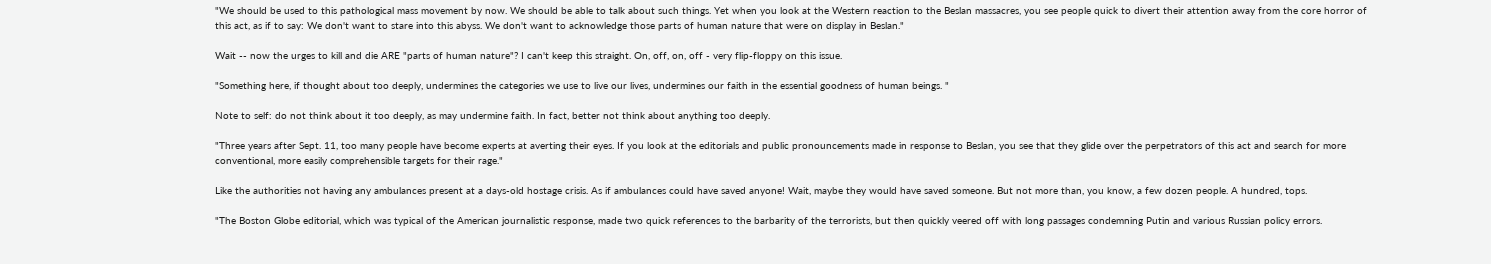"We should be used to this pathological mass movement by now. We should be able to talk about such things. Yet when you look at the Western reaction to the Beslan massacres, you see people quick to divert their attention away from the core horror of this act, as if to say: We don't want to stare into this abyss. We don't want to acknowledge those parts of human nature that were on display in Beslan."

Wait -- now the urges to kill and die ARE "parts of human nature"? I can't keep this straight. On, off, on, off - very flip-floppy on this issue.

"Something here, if thought about too deeply, undermines the categories we use to live our lives, undermines our faith in the essential goodness of human beings. "

Note to self: do not think about it too deeply, as may undermine faith. In fact, better not think about anything too deeply.

"Three years after Sept. 11, too many people have become experts at averting their eyes. If you look at the editorials and public pronouncements made in response to Beslan, you see that they glide over the perpetrators of this act and search for more conventional, more easily comprehensible targets for their rage."

Like the authorities not having any ambulances present at a days-old hostage crisis. As if ambulances could have saved anyone! Wait, maybe they would have saved someone. But not more than, you know, a few dozen people. A hundred, tops.

"The Boston Globe editorial, which was typical of the American journalistic response, made two quick references to the barbarity of the terrorists, but then quickly veered off with long passages condemning Putin and various Russian policy errors.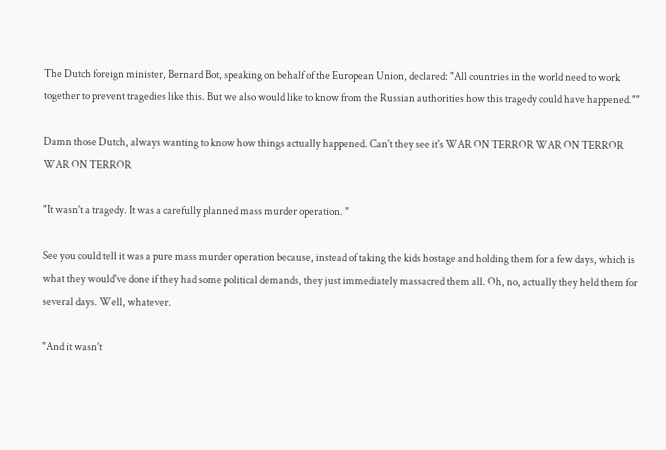The Dutch foreign minister, Bernard Bot, speaking on behalf of the European Union, declared: "All countries in the world need to work together to prevent tragedies like this. But we also would like to know from the Russian authorities how this tragedy could have happened.""

Damn those Dutch, always wanting to know how things actually happened. Can't they see it's WAR ON TERROR WAR ON TERROR WAR ON TERROR

"It wasn't a tragedy. It was a carefully planned mass murder operation. "

See you could tell it was a pure mass murder operation because, instead of taking the kids hostage and holding them for a few days, which is what they would've done if they had some political demands, they just immediately massacred them all. Oh, no, actually they held them for several days. Well, whatever.

"And it wasn't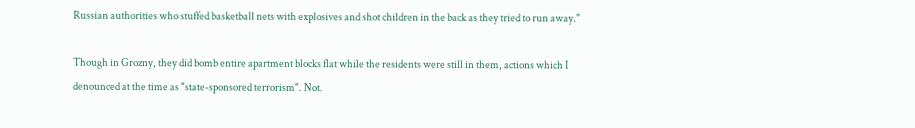Russian authorities who stuffed basketball nets with explosives and shot children in the back as they tried to run away."

Though in Grozny, they did bomb entire apartment blocks flat while the residents were still in them, actions which I denounced at the time as "state-sponsored terrorism". Not.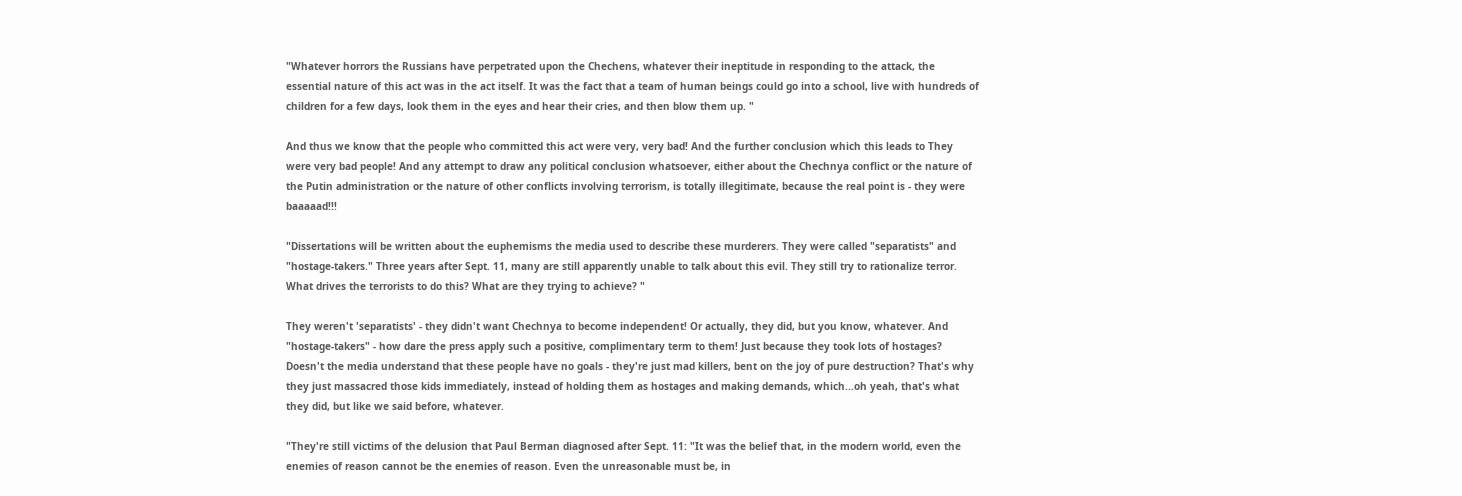"Whatever horrors the Russians have perpetrated upon the Chechens, whatever their ineptitude in responding to the attack, the essential nature of this act was in the act itself. It was the fact that a team of human beings could go into a school, live with hundreds of children for a few days, look them in the eyes and hear their cries, and then blow them up. "

And thus we know that the people who committed this act were very, very bad! And the further conclusion which this leads to They were very bad people! And any attempt to draw any political conclusion whatsoever, either about the Chechnya conflict or the nature of the Putin administration or the nature of other conflicts involving terrorism, is totally illegitimate, because the real point is - they were baaaaad!!!

"Dissertations will be written about the euphemisms the media used to describe these murderers. They were called "separatists" and "hostage-takers." Three years after Sept. 11, many are still apparently unable to talk about this evil. They still try to rationalize terror. What drives the terrorists to do this? What are they trying to achieve? "

They weren't 'separatists' - they didn't want Chechnya to become independent! Or actually, they did, but you know, whatever. And "hostage-takers" - how dare the press apply such a positive, complimentary term to them! Just because they took lots of hostages? Doesn't the media understand that these people have no goals - they're just mad killers, bent on the joy of pure destruction? That's why they just massacred those kids immediately, instead of holding them as hostages and making demands, which...oh yeah, that's what they did, but like we said before, whatever.

"They're still victims of the delusion that Paul Berman diagnosed after Sept. 11: "It was the belief that, in the modern world, even the enemies of reason cannot be the enemies of reason. Even the unreasonable must be, in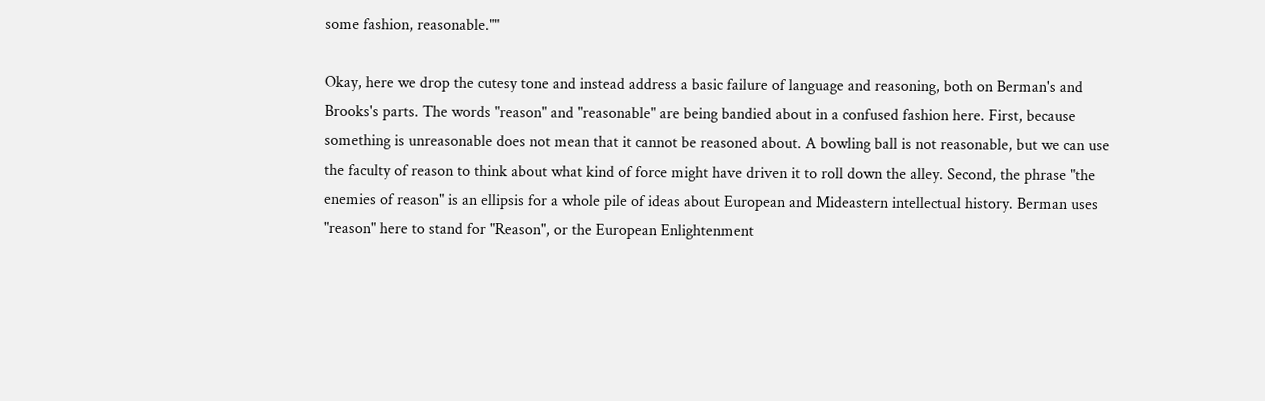some fashion, reasonable.""

Okay, here we drop the cutesy tone and instead address a basic failure of language and reasoning, both on Berman's and Brooks's parts. The words "reason" and "reasonable" are being bandied about in a confused fashion here. First, because something is unreasonable does not mean that it cannot be reasoned about. A bowling ball is not reasonable, but we can use the faculty of reason to think about what kind of force might have driven it to roll down the alley. Second, the phrase "the enemies of reason" is an ellipsis for a whole pile of ideas about European and Mideastern intellectual history. Berman uses "reason" here to stand for "Reason", or the European Enlightenment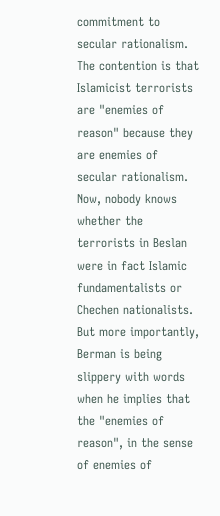commitment to secular rationalism. The contention is that Islamicist terrorists are "enemies of reason" because they are enemies of secular rationalism. Now, nobody knows whether the terrorists in Beslan were in fact Islamic fundamentalists or Chechen nationalists. But more importantly, Berman is being slippery with words when he implies that the "enemies of reason", in the sense of enemies of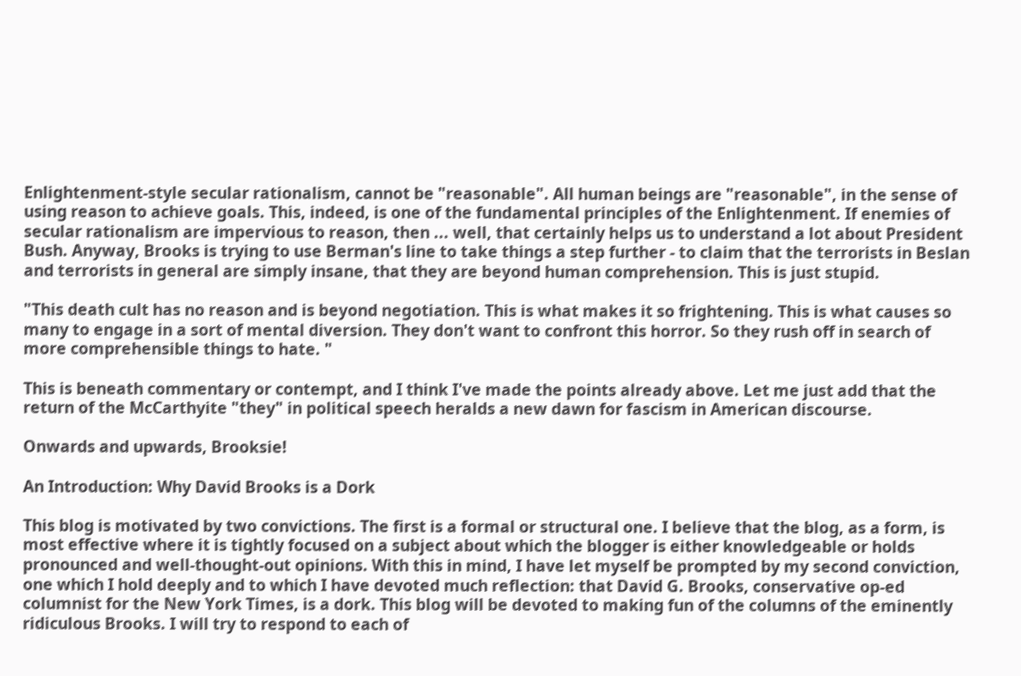Enlightenment-style secular rationalism, cannot be "reasonable". All human beings are "reasonable", in the sense of using reason to achieve goals. This, indeed, is one of the fundamental principles of the Enlightenment. If enemies of secular rationalism are impervious to reason, then ... well, that certainly helps us to understand a lot about President Bush. Anyway, Brooks is trying to use Berman's line to take things a step further - to claim that the terrorists in Beslan and terrorists in general are simply insane, that they are beyond human comprehension. This is just stupid.

"This death cult has no reason and is beyond negotiation. This is what makes it so frightening. This is what causes so many to engage in a sort of mental diversion. They don't want to confront this horror. So they rush off in search of more comprehensible things to hate. "

This is beneath commentary or contempt, and I think I've made the points already above. Let me just add that the return of the McCarthyite "they" in political speech heralds a new dawn for fascism in American discourse.

Onwards and upwards, Brooksie!

An Introduction: Why David Brooks is a Dork

This blog is motivated by two convictions. The first is a formal or structural one. I believe that the blog, as a form, is most effective where it is tightly focused on a subject about which the blogger is either knowledgeable or holds pronounced and well-thought-out opinions. With this in mind, I have let myself be prompted by my second conviction, one which I hold deeply and to which I have devoted much reflection: that David G. Brooks, conservative op-ed columnist for the New York Times, is a dork. This blog will be devoted to making fun of the columns of the eminently ridiculous Brooks. I will try to respond to each of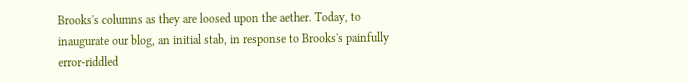Brooks's columns as they are loosed upon the aether. Today, to inaugurate our blog, an initial stab, in response to Brooks's painfully error-riddled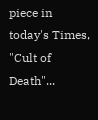piece in today's Times, "Cult of Death"...